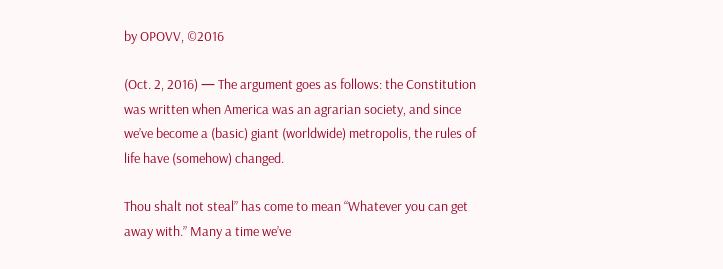by OPOVV, ©2016

(Oct. 2, 2016) — The argument goes as follows: the Constitution was written when America was an agrarian society, and since we’ve become a (basic) giant (worldwide) metropolis, the rules of life have (somehow) changed.

Thou shalt not steal” has come to mean “Whatever you can get away with.” Many a time we’ve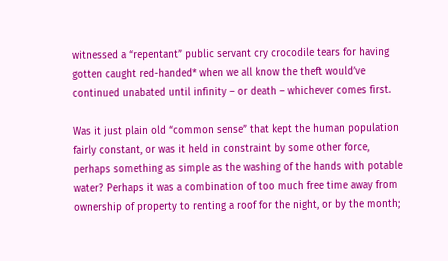witnessed a “repentant” public servant cry crocodile tears for having gotten caught red-handed* when we all know the theft would’ve continued unabated until infinity – or death – whichever comes first.

Was it just plain old “common sense” that kept the human population fairly constant, or was it held in constraint by some other force, perhaps something as simple as the washing of the hands with potable water? Perhaps it was a combination of too much free time away from ownership of property to renting a roof for the night, or by the month;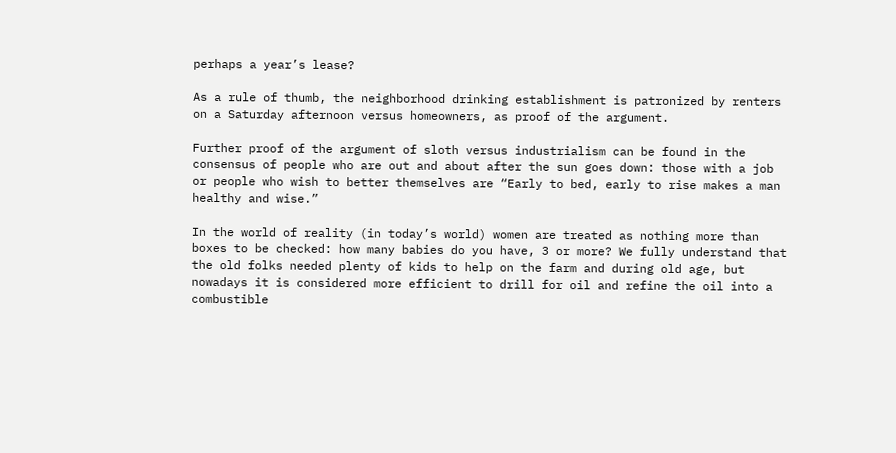perhaps a year’s lease?

As a rule of thumb, the neighborhood drinking establishment is patronized by renters on a Saturday afternoon versus homeowners, as proof of the argument.

Further proof of the argument of sloth versus industrialism can be found in the consensus of people who are out and about after the sun goes down: those with a job or people who wish to better themselves are “Early to bed, early to rise makes a man healthy and wise.”

In the world of reality (in today’s world) women are treated as nothing more than boxes to be checked: how many babies do you have, 3 or more? We fully understand that the old folks needed plenty of kids to help on the farm and during old age, but nowadays it is considered more efficient to drill for oil and refine the oil into a combustible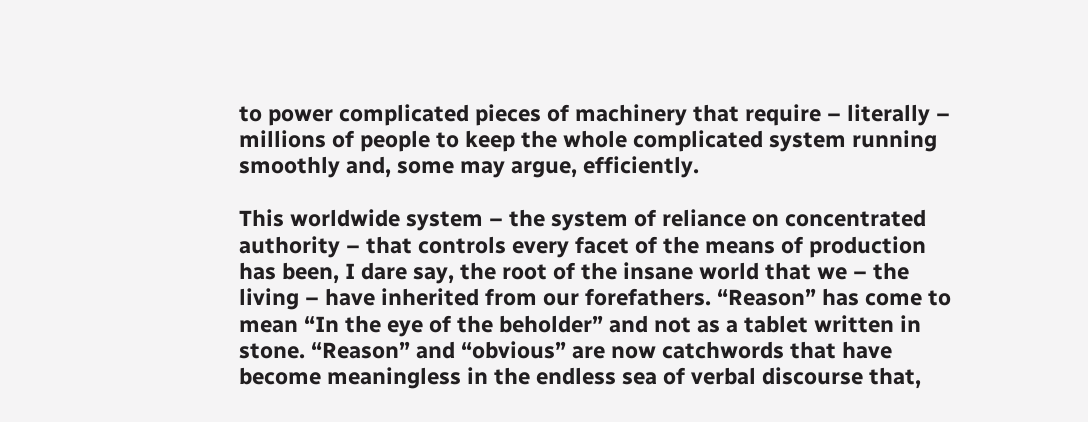to power complicated pieces of machinery that require – literally – millions of people to keep the whole complicated system running smoothly and, some may argue, efficiently.

This worldwide system – the system of reliance on concentrated authority – that controls every facet of the means of production has been, I dare say, the root of the insane world that we – the living – have inherited from our forefathers. “Reason” has come to mean “In the eye of the beholder” and not as a tablet written in stone. “Reason” and “obvious” are now catchwords that have become meaningless in the endless sea of verbal discourse that,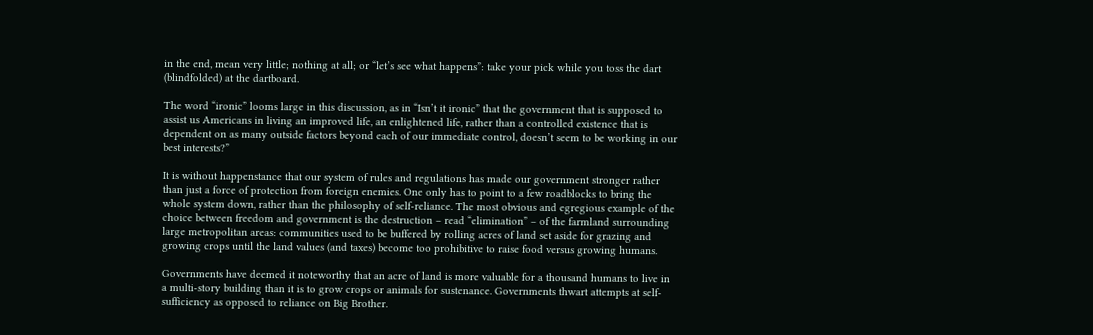in the end, mean very little; nothing at all; or “let’s see what happens”: take your pick while you toss the dart (blindfolded) at the dartboard.

The word “ironic” looms large in this discussion, as in “Isn’t it ironic” that the government that is supposed to assist us Americans in living an improved life, an enlightened life, rather than a controlled existence that is dependent on as many outside factors beyond each of our immediate control, doesn’t seem to be working in our best interests?”

It is without happenstance that our system of rules and regulations has made our government stronger rather than just a force of protection from foreign enemies. One only has to point to a few roadblocks to bring the whole system down, rather than the philosophy of self-reliance. The most obvious and egregious example of the choice between freedom and government is the destruction – read “elimination” – of the farmland surrounding large metropolitan areas: communities used to be buffered by rolling acres of land set aside for grazing and growing crops until the land values (and taxes) become too prohibitive to raise food versus growing humans.

Governments have deemed it noteworthy that an acre of land is more valuable for a thousand humans to live in a multi-story building than it is to grow crops or animals for sustenance. Governments thwart attempts at self-sufficiency as opposed to reliance on Big Brother.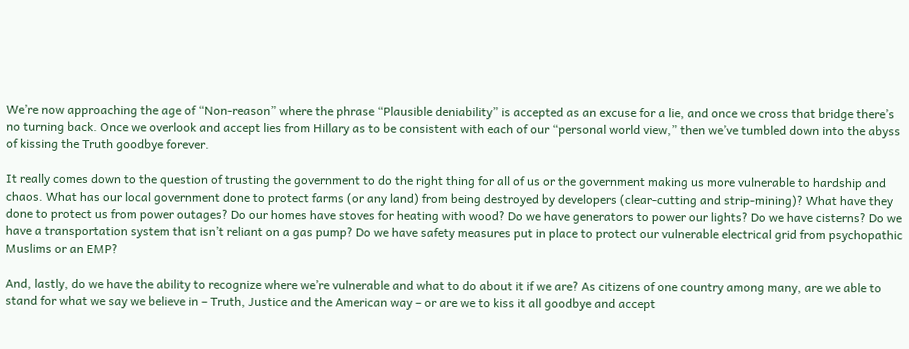We’re now approaching the age of “Non-reason” where the phrase “Plausible deniability” is accepted as an excuse for a lie, and once we cross that bridge there’s no turning back. Once we overlook and accept lies from Hillary as to be consistent with each of our “personal world view,” then we’ve tumbled down into the abyss of kissing the Truth goodbye forever.

It really comes down to the question of trusting the government to do the right thing for all of us or the government making us more vulnerable to hardship and chaos. What has our local government done to protect farms (or any land) from being destroyed by developers (clear-cutting and strip-mining)? What have they done to protect us from power outages? Do our homes have stoves for heating with wood? Do we have generators to power our lights? Do we have cisterns? Do we have a transportation system that isn’t reliant on a gas pump? Do we have safety measures put in place to protect our vulnerable electrical grid from psychopathic Muslims or an EMP?

And, lastly, do we have the ability to recognize where we’re vulnerable and what to do about it if we are? As citizens of one country among many, are we able to stand for what we say we believe in – Truth, Justice and the American way – or are we to kiss it all goodbye and accept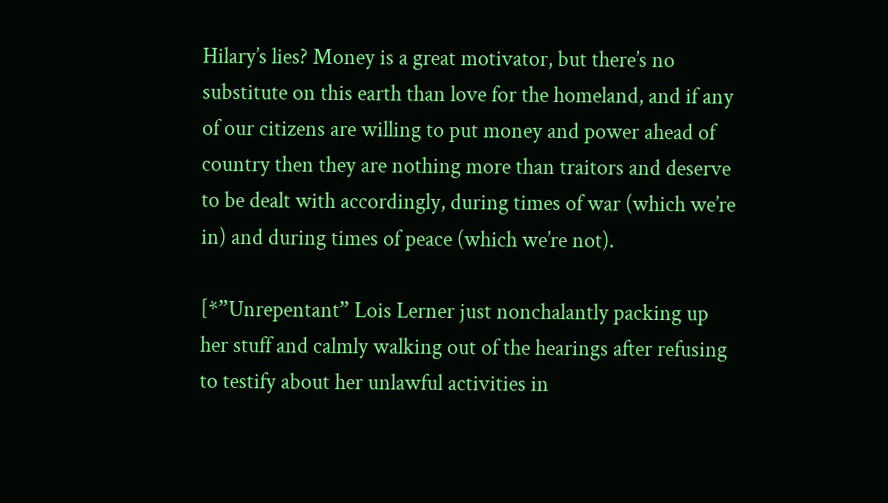Hilary’s lies? Money is a great motivator, but there’s no substitute on this earth than love for the homeland, and if any of our citizens are willing to put money and power ahead of country then they are nothing more than traitors and deserve to be dealt with accordingly, during times of war (which we’re in) and during times of peace (which we’re not).

[*”Unrepentant” Lois Lerner just nonchalantly packing up her stuff and calmly walking out of the hearings after refusing to testify about her unlawful activities in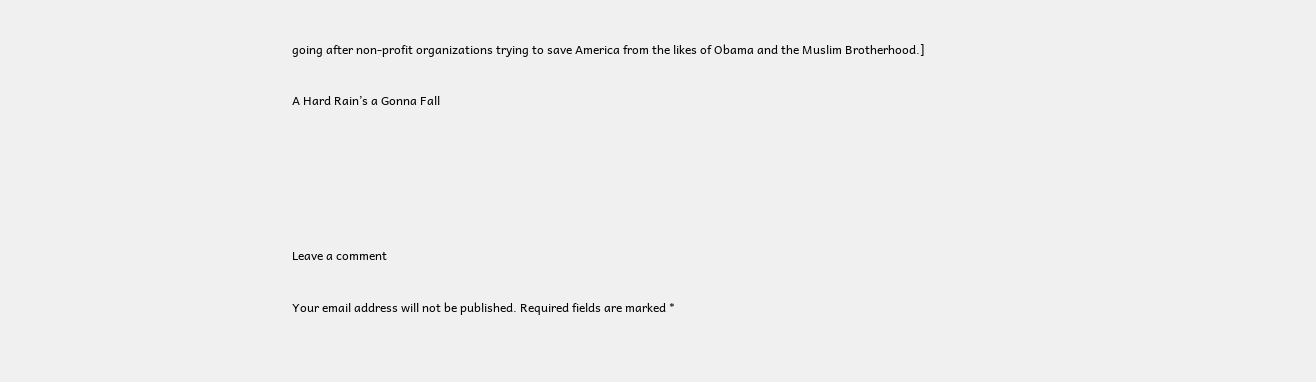going after non-profit organizations trying to save America from the likes of Obama and the Muslim Brotherhood.]

A Hard Rain’s a Gonna Fall





Leave a comment

Your email address will not be published. Required fields are marked *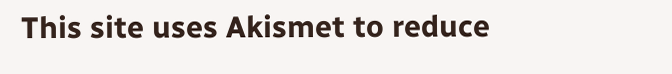This site uses Akismet to reduce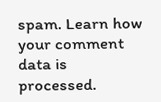spam. Learn how your comment data is processed.